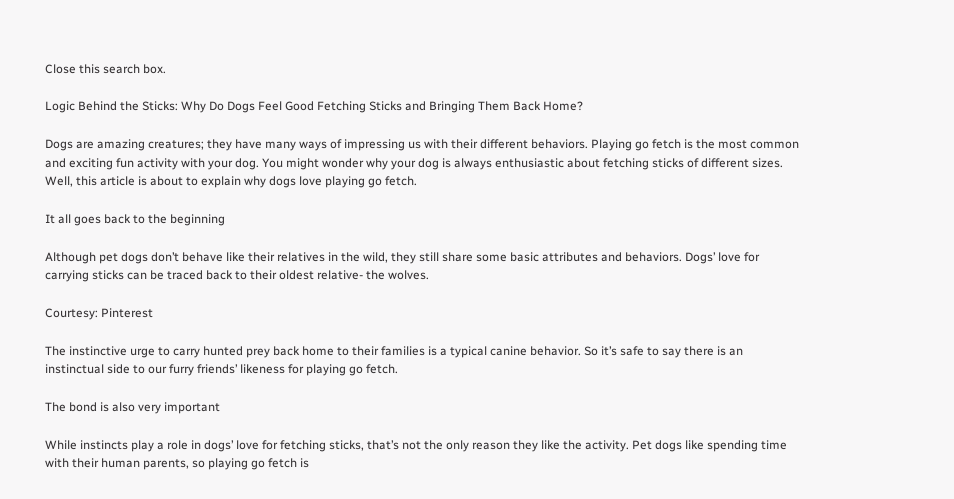Close this search box.

Logic Behind the Sticks: Why Do Dogs Feel Good Fetching Sticks and Bringing Them Back Home?

Dogs are amazing creatures; they have many ways of impressing us with their different behaviors. Playing go fetch is the most common and exciting fun activity with your dog. You might wonder why your dog is always enthusiastic about fetching sticks of different sizes. Well, this article is about to explain why dogs love playing go fetch.

It all goes back to the beginning

Although pet dogs don’t behave like their relatives in the wild, they still share some basic attributes and behaviors. Dogs’ love for carrying sticks can be traced back to their oldest relative- the wolves.

Courtesy: Pinterest

The instinctive urge to carry hunted prey back home to their families is a typical canine behavior. So it’s safe to say there is an instinctual side to our furry friends’ likeness for playing go fetch.

The bond is also very important

While instincts play a role in dogs’ love for fetching sticks, that’s not the only reason they like the activity. Pet dogs like spending time with their human parents, so playing go fetch is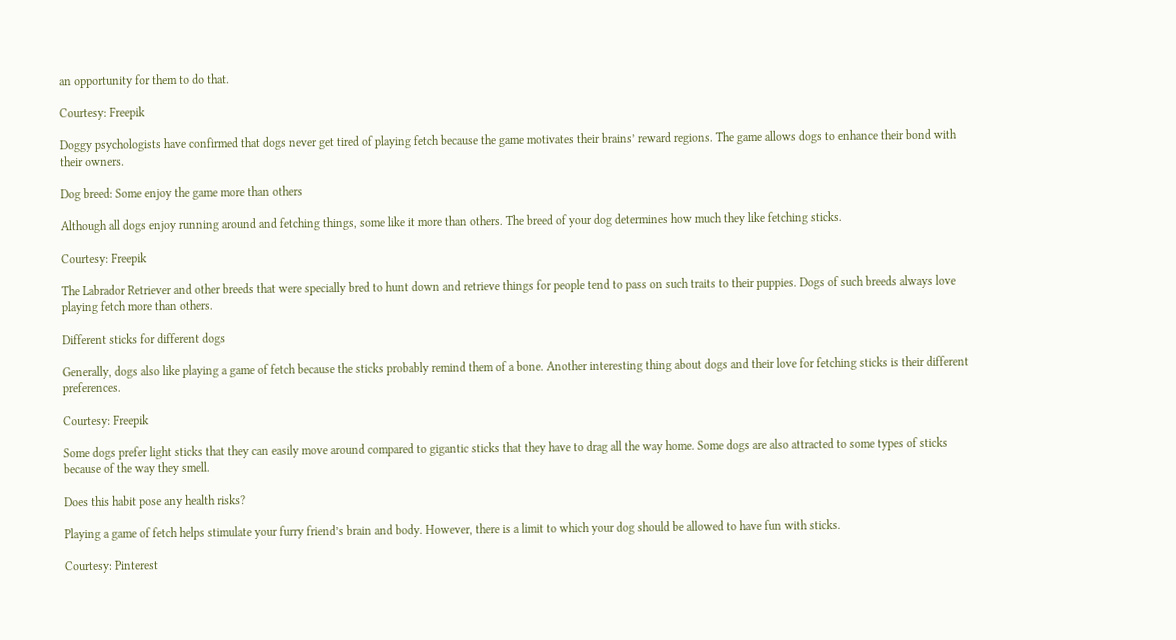an opportunity for them to do that.

Courtesy: Freepik

Doggy psychologists have confirmed that dogs never get tired of playing fetch because the game motivates their brains’ reward regions. The game allows dogs to enhance their bond with their owners.

Dog breed: Some enjoy the game more than others

Although all dogs enjoy running around and fetching things, some like it more than others. The breed of your dog determines how much they like fetching sticks.

Courtesy: Freepik

The Labrador Retriever and other breeds that were specially bred to hunt down and retrieve things for people tend to pass on such traits to their puppies. Dogs of such breeds always love playing fetch more than others.

Different sticks for different dogs

Generally, dogs also like playing a game of fetch because the sticks probably remind them of a bone. Another interesting thing about dogs and their love for fetching sticks is their different preferences.

Courtesy: Freepik

Some dogs prefer light sticks that they can easily move around compared to gigantic sticks that they have to drag all the way home. Some dogs are also attracted to some types of sticks because of the way they smell.

Does this habit pose any health risks?

Playing a game of fetch helps stimulate your furry friend’s brain and body. However, there is a limit to which your dog should be allowed to have fun with sticks.

Courtesy: Pinterest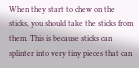When they start to chew on the sticks, you should take the sticks from them. This is because sticks can splinter into very tiny pieces that can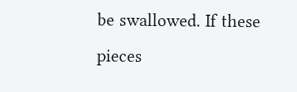be swallowed. If these pieces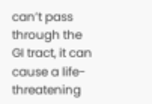can’t pass through the GI tract, it can cause a life-threatening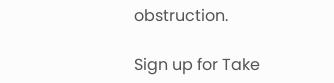obstruction.

Sign up for Take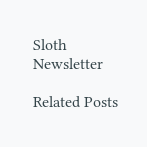Sloth Newsletter

Related Posts